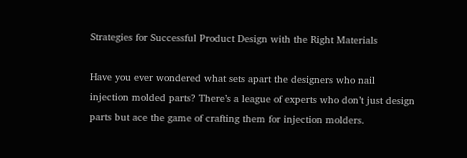Strategies for Successful Product Design with the Right Materials

Have you ever wondered what sets apart the designers who nail injection molded parts? There’s a league of experts who don’t just design parts but ace the game of crafting them for injection molders.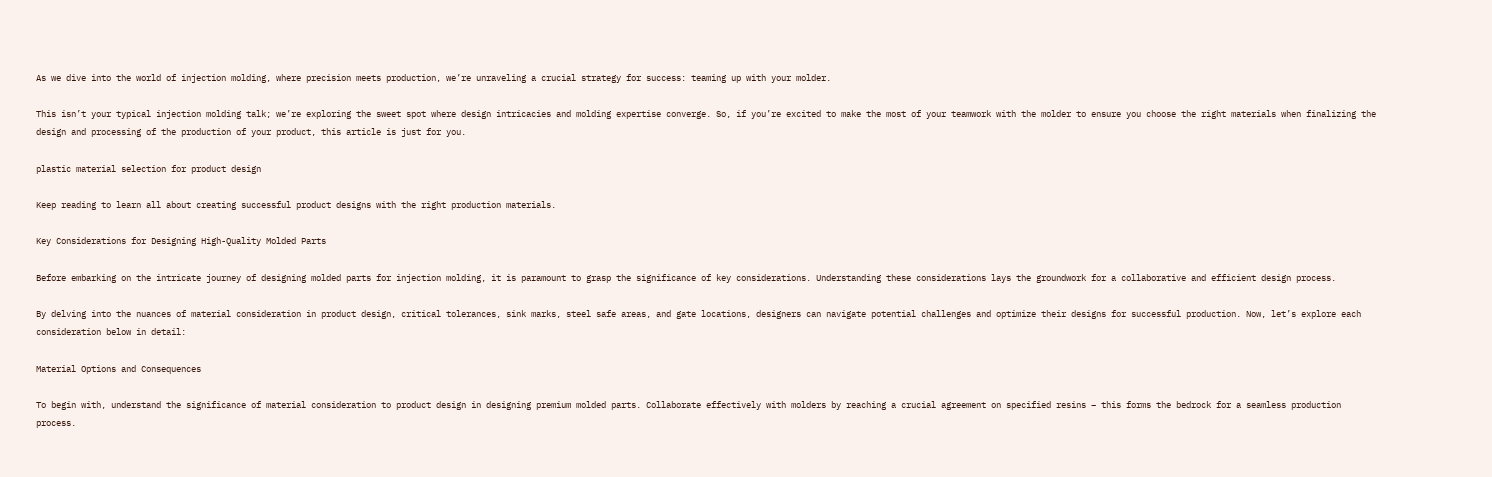As we dive into the world of injection molding, where precision meets production, we’re unraveling a crucial strategy for success: teaming up with your molder.

This isn’t your typical injection molding talk; we’re exploring the sweet spot where design intricacies and molding expertise converge. So, if you’re excited to make the most of your teamwork with the molder to ensure you choose the right materials when finalizing the design and processing of the production of your product, this article is just for you.

plastic material selection for product design

Keep reading to learn all about creating successful product designs with the right production materials.

Key Considerations for Designing High-Quality Molded Parts

Before embarking on the intricate journey of designing molded parts for injection molding, it is paramount to grasp the significance of key considerations. Understanding these considerations lays the groundwork for a collaborative and efficient design process.

By delving into the nuances of material consideration in product design, critical tolerances, sink marks, steel safe areas, and gate locations, designers can navigate potential challenges and optimize their designs for successful production. Now, let’s explore each consideration below in detail:

Material Options and Consequences

To begin with, understand the significance of material consideration to product design in designing premium molded parts. Collaborate effectively with molders by reaching a crucial agreement on specified resins – this forms the bedrock for a seamless production process.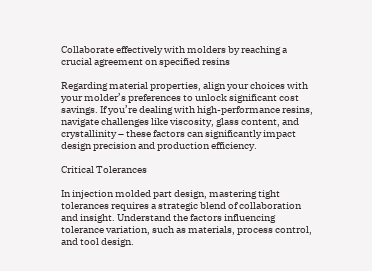Collaborate effectively with molders by reaching a crucial agreement on specified resins

Regarding material properties, align your choices with your molder’s preferences to unlock significant cost savings. If you’re dealing with high-performance resins, navigate challenges like viscosity, glass content, and crystallinity – these factors can significantly impact design precision and production efficiency.

Critical Tolerances

In injection molded part design, mastering tight tolerances requires a strategic blend of collaboration and insight. Understand the factors influencing tolerance variation, such as materials, process control, and tool design.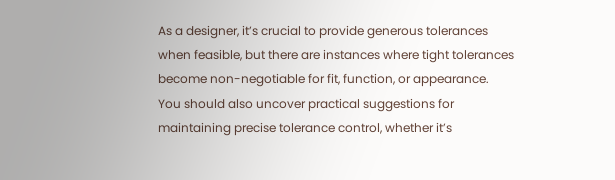As a designer, it’s crucial to provide generous tolerances when feasible, but there are instances where tight tolerances become non-negotiable for fit, function, or appearance. You should also uncover practical suggestions for maintaining precise tolerance control, whether it’s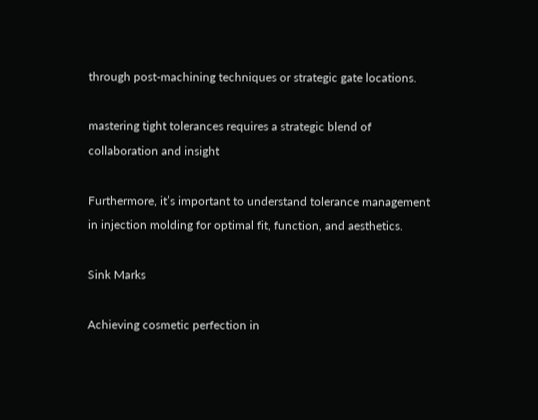through post-machining techniques or strategic gate locations.

mastering tight tolerances requires a strategic blend of collaboration and insight

Furthermore, it’s important to understand tolerance management in injection molding for optimal fit, function, and aesthetics.

Sink Marks

Achieving cosmetic perfection in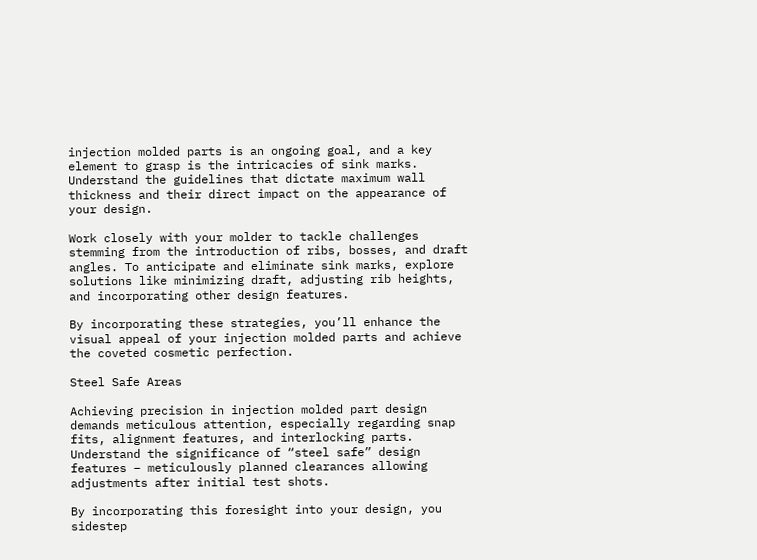injection molded parts is an ongoing goal, and a key element to grasp is the intricacies of sink marks. Understand the guidelines that dictate maximum wall thickness and their direct impact on the appearance of your design.

Work closely with your molder to tackle challenges stemming from the introduction of ribs, bosses, and draft angles. To anticipate and eliminate sink marks, explore solutions like minimizing draft, adjusting rib heights, and incorporating other design features.

By incorporating these strategies, you’ll enhance the visual appeal of your injection molded parts and achieve the coveted cosmetic perfection.

Steel Safe Areas

Achieving precision in injection molded part design demands meticulous attention, especially regarding snap fits, alignment features, and interlocking parts. Understand the significance of “steel safe” design features – meticulously planned clearances allowing adjustments after initial test shots.

By incorporating this foresight into your design, you sidestep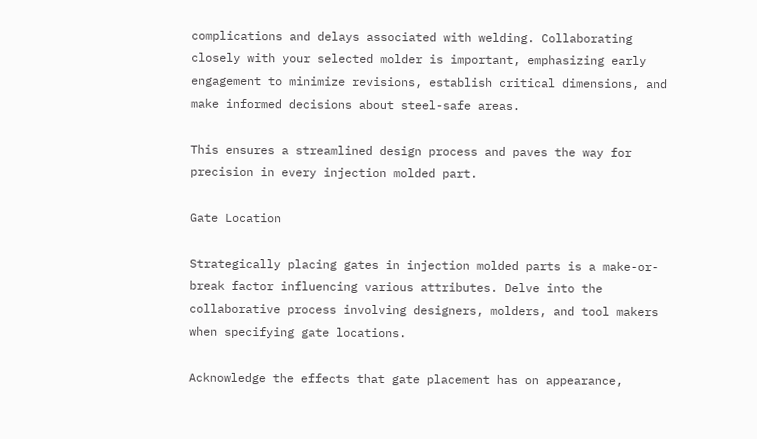complications and delays associated with welding. Collaborating closely with your selected molder is important, emphasizing early engagement to minimize revisions, establish critical dimensions, and make informed decisions about steel-safe areas.

This ensures a streamlined design process and paves the way for precision in every injection molded part.

Gate Location

Strategically placing gates in injection molded parts is a make-or-break factor influencing various attributes. Delve into the collaborative process involving designers, molders, and tool makers when specifying gate locations.

Acknowledge the effects that gate placement has on appearance,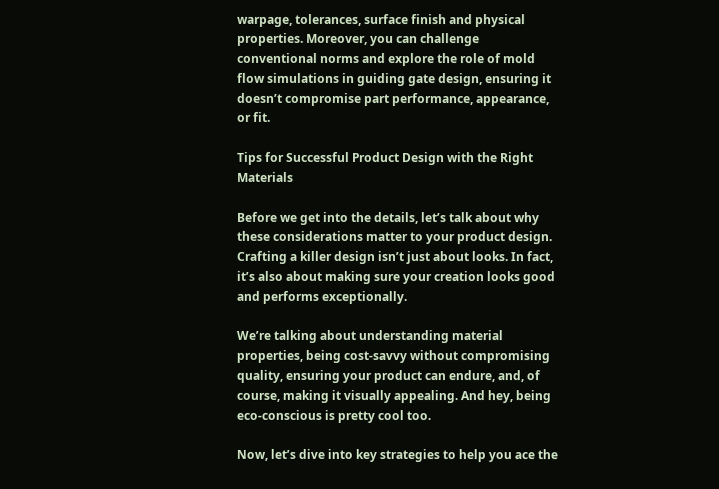warpage, tolerances, surface finish and physical properties. Moreover, you can challenge conventional norms and explore the role of mold flow simulations in guiding gate design, ensuring it doesn’t compromise part performance, appearance, or fit.

Tips for Successful Product Design with the Right Materials

Before we get into the details, let’s talk about why these considerations matter to your product design. Crafting a killer design isn’t just about looks. In fact, it’s also about making sure your creation looks good and performs exceptionally.

We’re talking about understanding material properties, being cost-savvy without compromising quality, ensuring your product can endure, and, of course, making it visually appealing. And hey, being eco-conscious is pretty cool too.

Now, let’s dive into key strategies to help you ace the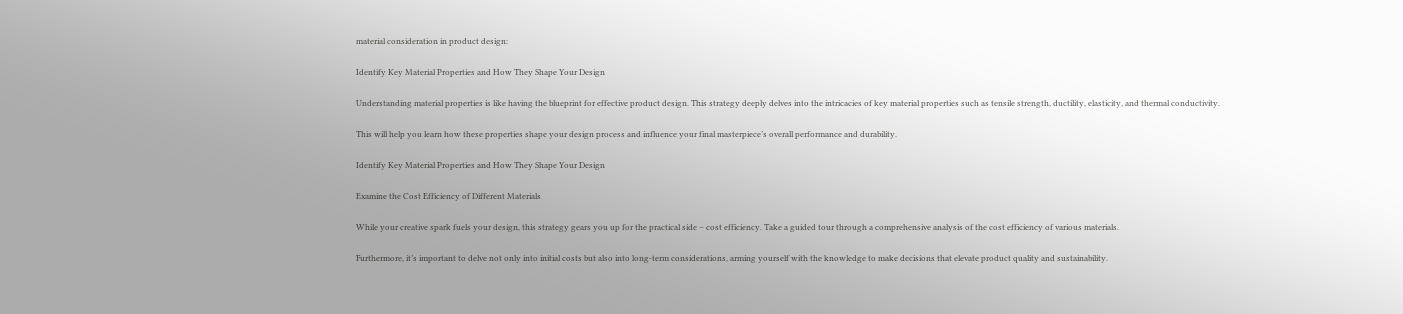material consideration in product design:

Identify Key Material Properties and How They Shape Your Design

Understanding material properties is like having the blueprint for effective product design. This strategy deeply delves into the intricacies of key material properties such as tensile strength, ductility, elasticity, and thermal conductivity.

This will help you learn how these properties shape your design process and influence your final masterpiece’s overall performance and durability.

Identify Key Material Properties and How They Shape Your Design

Examine the Cost Efficiency of Different Materials

While your creative spark fuels your design, this strategy gears you up for the practical side – cost efficiency. Take a guided tour through a comprehensive analysis of the cost efficiency of various materials.

Furthermore, it’s important to delve not only into initial costs but also into long-term considerations, arming yourself with the knowledge to make decisions that elevate product quality and sustainability.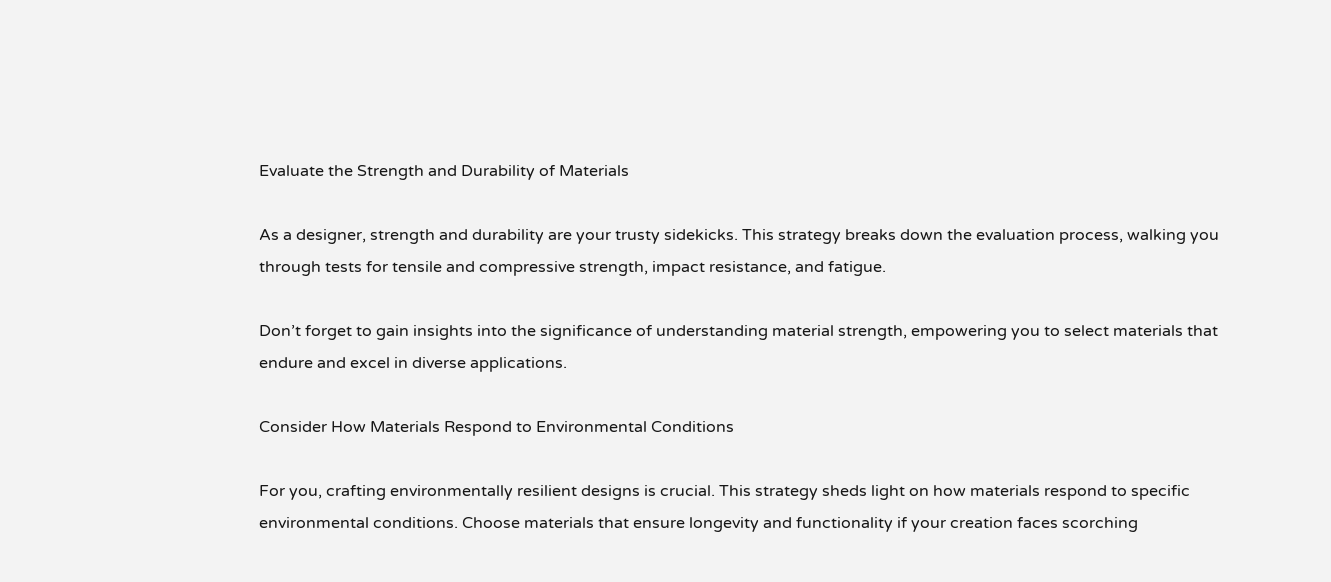Evaluate the Strength and Durability of Materials

As a designer, strength and durability are your trusty sidekicks. This strategy breaks down the evaluation process, walking you through tests for tensile and compressive strength, impact resistance, and fatigue.

Don’t forget to gain insights into the significance of understanding material strength, empowering you to select materials that endure and excel in diverse applications.

Consider How Materials Respond to Environmental Conditions

For you, crafting environmentally resilient designs is crucial. This strategy sheds light on how materials respond to specific environmental conditions. Choose materials that ensure longevity and functionality if your creation faces scorching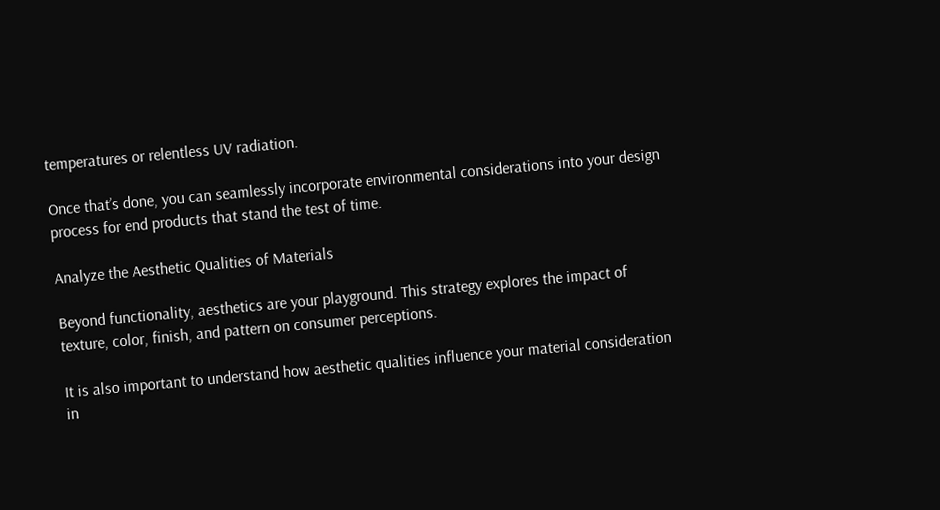temperatures or relentless UV radiation.

Once that’s done, you can seamlessly incorporate environmental considerations into your design process for end products that stand the test of time.

Analyze the Aesthetic Qualities of Materials

Beyond functionality, aesthetics are your playground. This strategy explores the impact of texture, color, finish, and pattern on consumer perceptions.

It is also important to understand how aesthetic qualities influence your material consideration in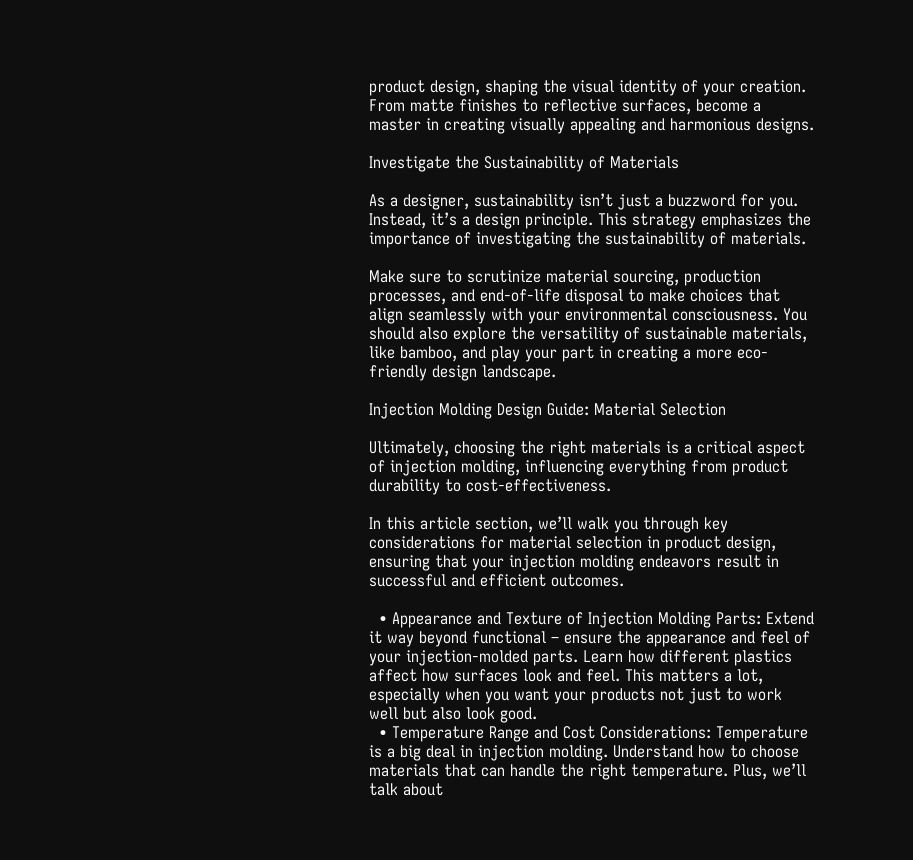product design, shaping the visual identity of your creation. From matte finishes to reflective surfaces, become a master in creating visually appealing and harmonious designs.

Investigate the Sustainability of Materials

As a designer, sustainability isn’t just a buzzword for you. Instead, it’s a design principle. This strategy emphasizes the importance of investigating the sustainability of materials.

Make sure to scrutinize material sourcing, production processes, and end-of-life disposal to make choices that align seamlessly with your environmental consciousness. You should also explore the versatility of sustainable materials, like bamboo, and play your part in creating a more eco-friendly design landscape.

Injection Molding Design Guide: Material Selection

Ultimately, choosing the right materials is a critical aspect of injection molding, influencing everything from product durability to cost-effectiveness.

In this article section, we’ll walk you through key considerations for material selection in product design, ensuring that your injection molding endeavors result in successful and efficient outcomes.

  • Appearance and Texture of Injection Molding Parts: Extend it way beyond functional – ensure the appearance and feel of your injection-molded parts. Learn how different plastics affect how surfaces look and feel. This matters a lot, especially when you want your products not just to work well but also look good.
  • Temperature Range and Cost Considerations: Temperature is a big deal in injection molding. Understand how to choose materials that can handle the right temperature. Plus, we’ll talk about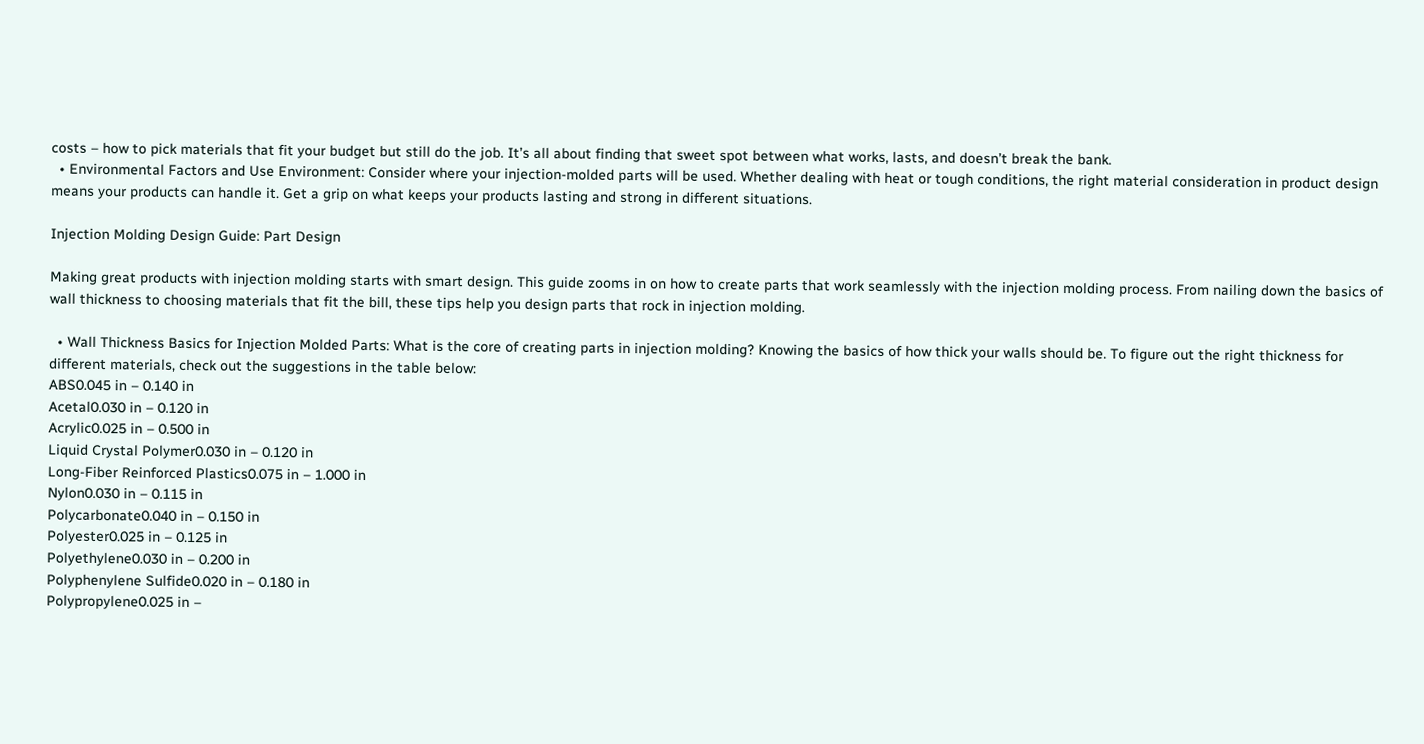costs – how to pick materials that fit your budget but still do the job. It’s all about finding that sweet spot between what works, lasts, and doesn’t break the bank.
  • Environmental Factors and Use Environment: Consider where your injection-molded parts will be used. Whether dealing with heat or tough conditions, the right material consideration in product design means your products can handle it. Get a grip on what keeps your products lasting and strong in different situations.

Injection Molding Design Guide: Part Design

Making great products with injection molding starts with smart design. This guide zooms in on how to create parts that work seamlessly with the injection molding process. From nailing down the basics of wall thickness to choosing materials that fit the bill, these tips help you design parts that rock in injection molding.

  • Wall Thickness Basics for Injection Molded Parts: What is the core of creating parts in injection molding? Knowing the basics of how thick your walls should be. To figure out the right thickness for different materials, check out the suggestions in the table below:
ABS0.045 in – 0.140 in
Acetal0.030 in – 0.120 in
Acrylic0.025 in – 0.500 in
Liquid Crystal Polymer0.030 in – 0.120 in
Long-Fiber Reinforced Plastics0.075 in – 1.000 in
Nylon0.030 in – 0.115 in
Polycarbonate0.040 in – 0.150 in
Polyester0.025 in – 0.125 in
Polyethylene0.030 in – 0.200 in
Polyphenylene Sulfide0.020 in – 0.180 in
Polypropylene0.025 in –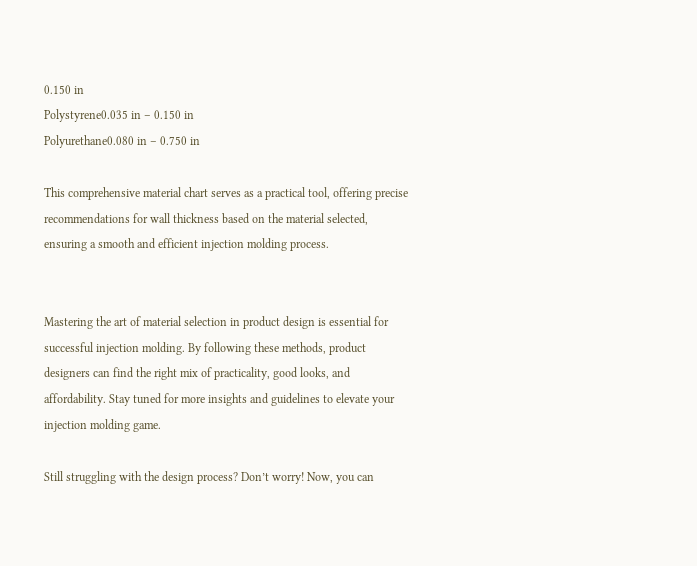0.150 in
Polystyrene0.035 in – 0.150 in
Polyurethane0.080 in – 0.750 in

This comprehensive material chart serves as a practical tool, offering precise recommendations for wall thickness based on the material selected, ensuring a smooth and efficient injection molding process.


Mastering the art of material selection in product design is essential for successful injection molding. By following these methods, product designers can find the right mix of practicality, good looks, and affordability. Stay tuned for more insights and guidelines to elevate your injection molding game.

Still struggling with the design process? Don’t worry! Now, you can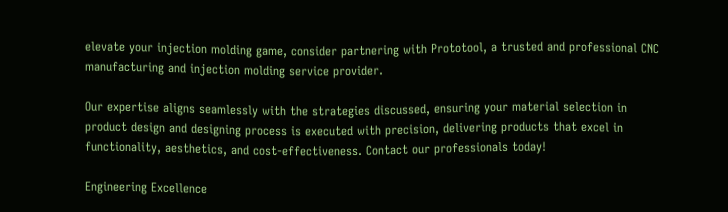elevate your injection molding game, consider partnering with Prototool, a trusted and professional CNC manufacturing and injection molding service provider.

Our expertise aligns seamlessly with the strategies discussed, ensuring your material selection in product design and designing process is executed with precision, delivering products that excel in functionality, aesthetics, and cost-effectiveness. Contact our professionals today!

Engineering Excellence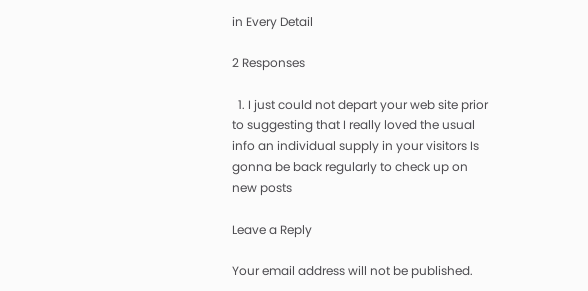in Every Detail

2 Responses

  1. I just could not depart your web site prior to suggesting that I really loved the usual info an individual supply in your visitors Is gonna be back regularly to check up on new posts

Leave a Reply

Your email address will not be published.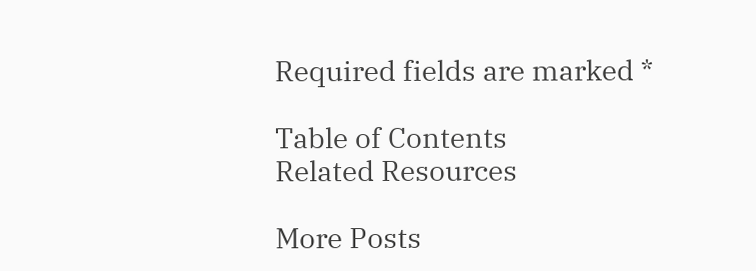Required fields are marked *

Table of Contents
Related Resources

More Posts